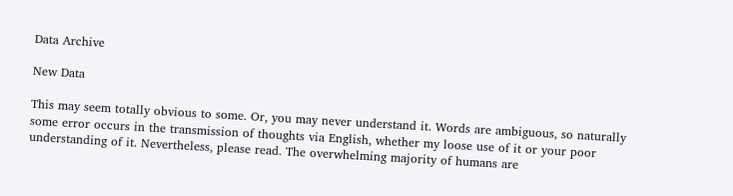Data Archive

New Data

This may seem totally obvious to some. Or, you may never understand it. Words are ambiguous, so naturally some error occurs in the transmission of thoughts via English, whether my loose use of it or your poor understanding of it. Nevertheless, please read. The overwhelming majority of humans are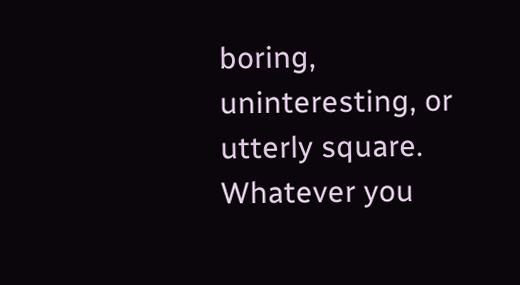boring, uninteresting, or utterly square. Whatever you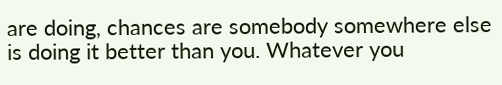are doing, chances are somebody somewhere else is doing it better than you. Whatever you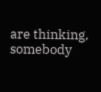are thinking, somebody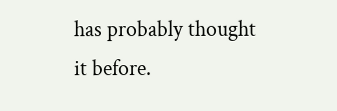has probably thought it before.